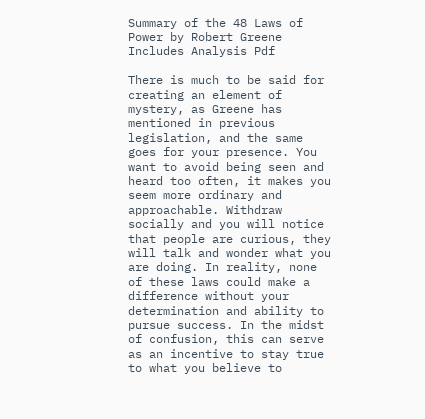Summary of the 48 Laws of Power by Robert Greene Includes Analysis Pdf

There is much to be said for creating an element of mystery, as Greene has mentioned in previous legislation, and the same goes for your presence. You want to avoid being seen and heard too often, it makes you seem more ordinary and approachable. Withdraw socially and you will notice that people are curious, they will talk and wonder what you are doing. In reality, none of these laws could make a difference without your determination and ability to pursue success. In the midst of confusion, this can serve as an incentive to stay true to what you believe to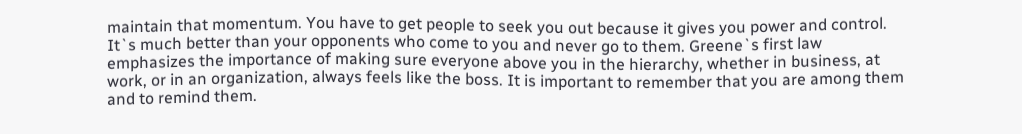maintain that momentum. You have to get people to seek you out because it gives you power and control. It`s much better than your opponents who come to you and never go to them. Greene`s first law emphasizes the importance of making sure everyone above you in the hierarchy, whether in business, at work, or in an organization, always feels like the boss. It is important to remember that you are among them and to remind them.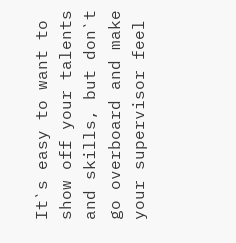It`s easy to want to show off your talents and skills, but don`t go overboard and make your supervisor feel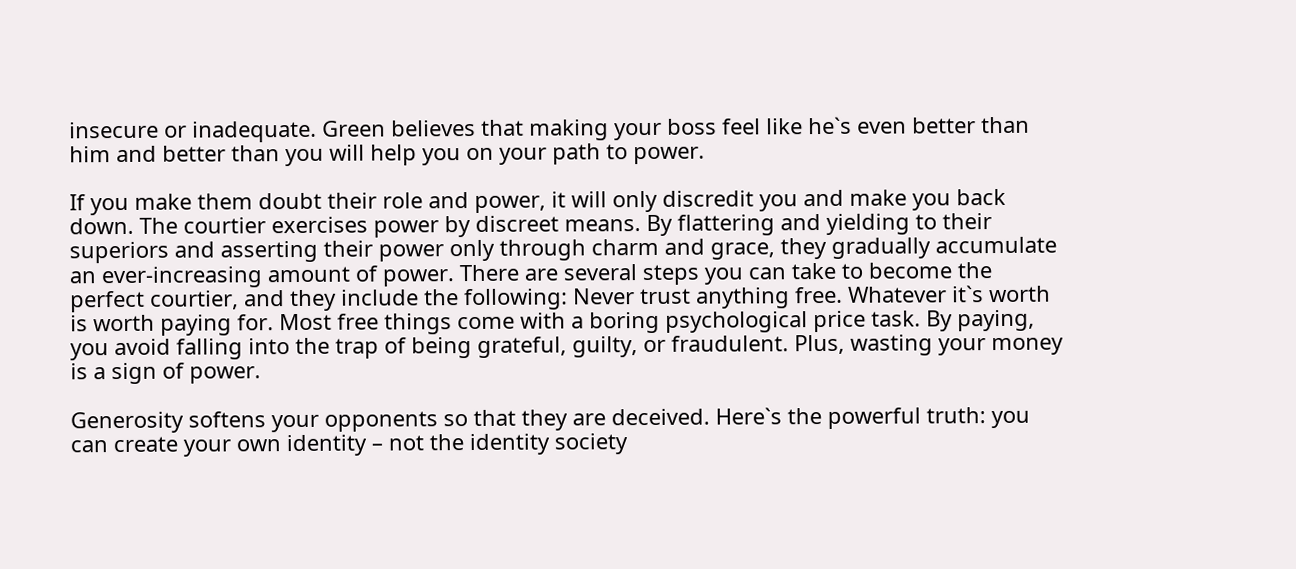insecure or inadequate. Green believes that making your boss feel like he`s even better than him and better than you will help you on your path to power.

If you make them doubt their role and power, it will only discredit you and make you back down. The courtier exercises power by discreet means. By flattering and yielding to their superiors and asserting their power only through charm and grace, they gradually accumulate an ever-increasing amount of power. There are several steps you can take to become the perfect courtier, and they include the following: Never trust anything free. Whatever it`s worth is worth paying for. Most free things come with a boring psychological price task. By paying, you avoid falling into the trap of being grateful, guilty, or fraudulent. Plus, wasting your money is a sign of power.

Generosity softens your opponents so that they are deceived. Here`s the powerful truth: you can create your own identity – not the identity society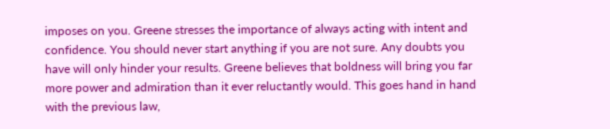imposes on you. Greene stresses the importance of always acting with intent and confidence. You should never start anything if you are not sure. Any doubts you have will only hinder your results. Greene believes that boldness will bring you far more power and admiration than it ever reluctantly would. This goes hand in hand with the previous law,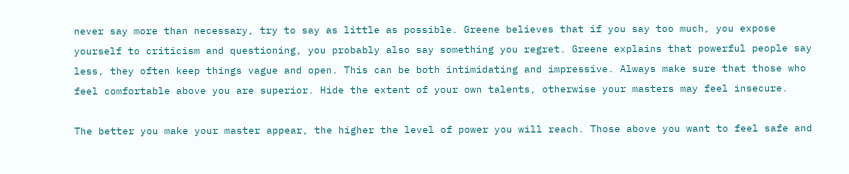never say more than necessary, try to say as little as possible. Greene believes that if you say too much, you expose yourself to criticism and questioning, you probably also say something you regret. Greene explains that powerful people say less, they often keep things vague and open. This can be both intimidating and impressive. Always make sure that those who feel comfortable above you are superior. Hide the extent of your own talents, otherwise your masters may feel insecure.

The better you make your master appear, the higher the level of power you will reach. Those above you want to feel safe and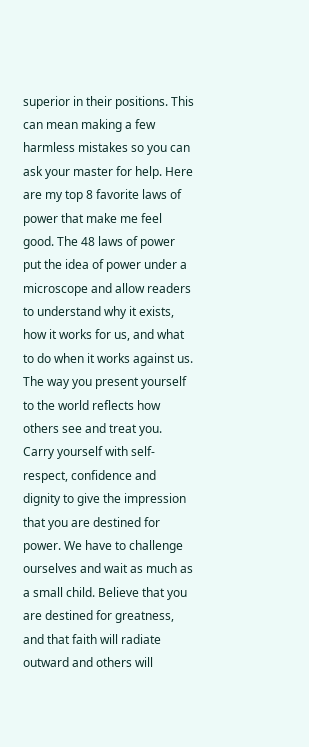superior in their positions. This can mean making a few harmless mistakes so you can ask your master for help. Here are my top 8 favorite laws of power that make me feel good. The 48 laws of power put the idea of power under a microscope and allow readers to understand why it exists, how it works for us, and what to do when it works against us. The way you present yourself to the world reflects how others see and treat you. Carry yourself with self-respect, confidence and dignity to give the impression that you are destined for power. We have to challenge ourselves and wait as much as a small child. Believe that you are destined for greatness, and that faith will radiate outward and others will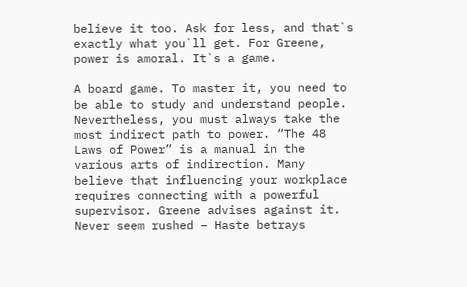believe it too. Ask for less, and that`s exactly what you`ll get. For Greene, power is amoral. It`s a game.

A board game. To master it, you need to be able to study and understand people. Nevertheless, you must always take the most indirect path to power. “The 48 Laws of Power” is a manual in the various arts of indirection. Many believe that influencing your workplace requires connecting with a powerful supervisor. Greene advises against it. Never seem rushed – Haste betrays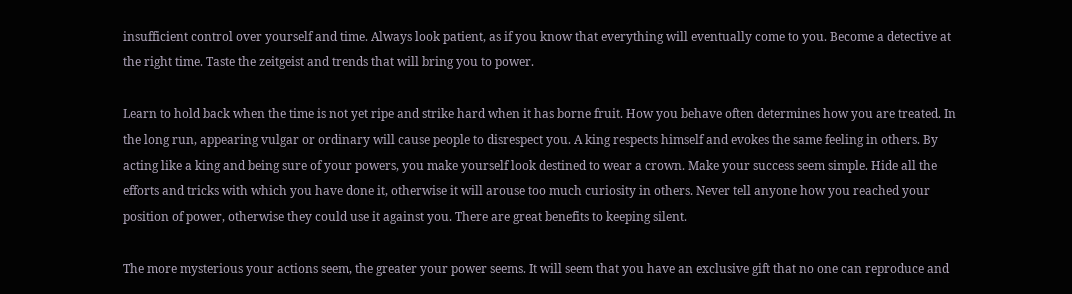insufficient control over yourself and time. Always look patient, as if you know that everything will eventually come to you. Become a detective at the right time. Taste the zeitgeist and trends that will bring you to power.

Learn to hold back when the time is not yet ripe and strike hard when it has borne fruit. How you behave often determines how you are treated. In the long run, appearing vulgar or ordinary will cause people to disrespect you. A king respects himself and evokes the same feeling in others. By acting like a king and being sure of your powers, you make yourself look destined to wear a crown. Make your success seem simple. Hide all the efforts and tricks with which you have done it, otherwise it will arouse too much curiosity in others. Never tell anyone how you reached your position of power, otherwise they could use it against you. There are great benefits to keeping silent.

The more mysterious your actions seem, the greater your power seems. It will seem that you have an exclusive gift that no one can reproduce and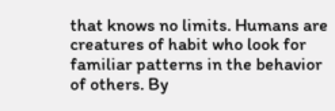that knows no limits. Humans are creatures of habit who look for familiar patterns in the behavior of others. By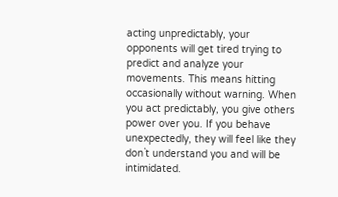acting unpredictably, your opponents will get tired trying to predict and analyze your movements. This means hitting occasionally without warning. When you act predictably, you give others power over you. If you behave unexpectedly, they will feel like they don`t understand you and will be intimidated.